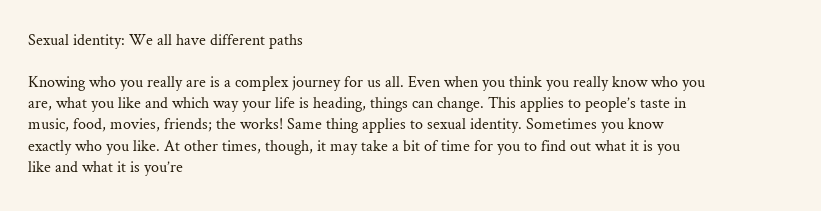Sexual identity: We all have different paths

Knowing who you really are is a complex journey for us all. Even when you think you really know who you are, what you like and which way your life is heading, things can change. This applies to people’s taste in music, food, movies, friends; the works! Same thing applies to sexual identity. Sometimes you know exactly who you like. At other times, though, it may take a bit of time for you to find out what it is you like and what it is you’re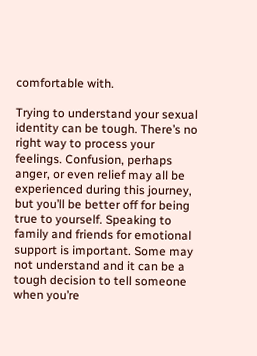comfortable with.

Trying to understand your sexual identity can be tough. There’s no right way to process your feelings. Confusion, perhaps anger, or even relief may all be experienced during this journey, but you’ll be better off for being true to yourself. Speaking to family and friends for emotional support is important. Some may not understand and it can be a tough decision to tell someone when you’re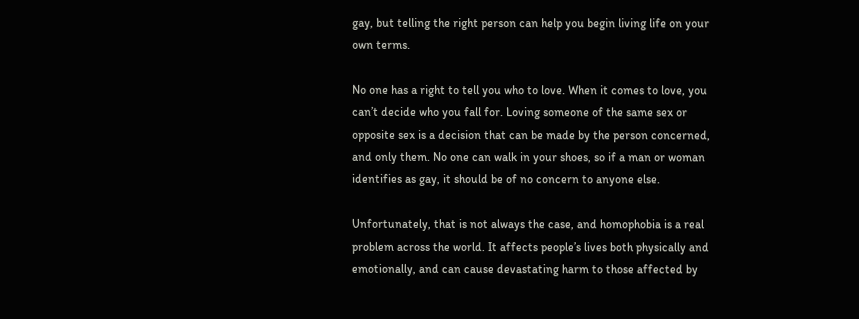gay, but telling the right person can help you begin living life on your own terms.

No one has a right to tell you who to love. When it comes to love, you can’t decide who you fall for. Loving someone of the same sex or opposite sex is a decision that can be made by the person concerned, and only them. No one can walk in your shoes, so if a man or woman identifies as gay, it should be of no concern to anyone else.

Unfortunately, that is not always the case, and homophobia is a real problem across the world. It affects people’s lives both physically and emotionally, and can cause devastating harm to those affected by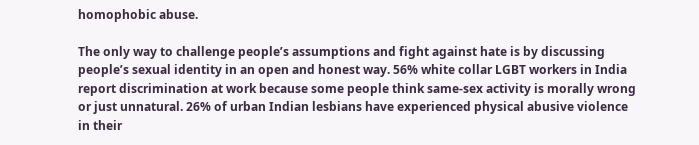homophobic abuse.

The only way to challenge people’s assumptions and fight against hate is by discussing people’s sexual identity in an open and honest way. 56% white collar LGBT workers in India report discrimination at work because some people think same-sex activity is morally wrong or just unnatural. 26% of urban Indian lesbians have experienced physical abusive violence in their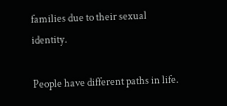families due to their sexual identity.

People have different paths in life.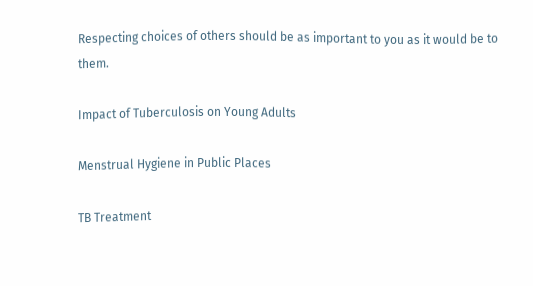Respecting choices of others should be as important to you as it would be to them.

Impact of Tuberculosis on Young Adults

Menstrual Hygiene in Public Places

TB Treatment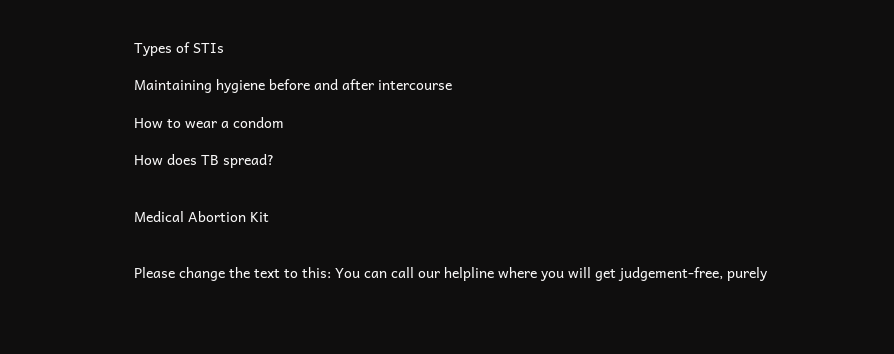Types of STIs

Maintaining hygiene before and after intercourse

How to wear a condom

How does TB spread?


Medical Abortion Kit


Please change the text to this: You can call our helpline where you will get judgement-free, purely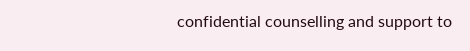confidential counselling and support to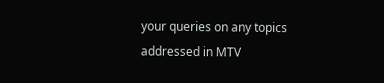your queries on any topics addressed in MTV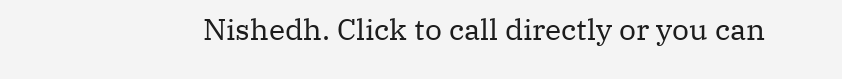Nishedh. Click to call directly or you can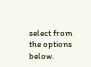select from the options below.